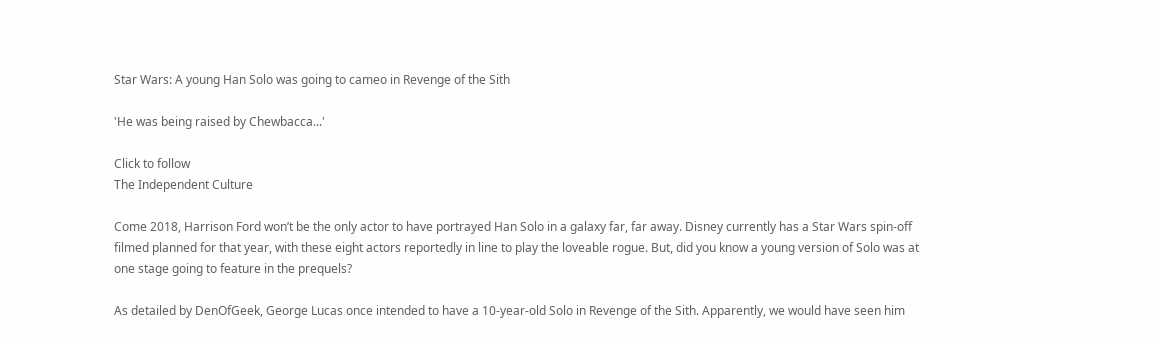Star Wars: A young Han Solo was going to cameo in Revenge of the Sith

'He was being raised by Chewbacca...'

Click to follow
The Independent Culture

Come 2018, Harrison Ford won’t be the only actor to have portrayed Han Solo in a galaxy far, far away. Disney currently has a Star Wars spin-off filmed planned for that year, with these eight actors reportedly in line to play the loveable rogue. But, did you know a young version of Solo was at one stage going to feature in the prequels?

As detailed by DenOfGeek, George Lucas once intended to have a 10-year-old Solo in Revenge of the Sith. Apparently, we would have seen him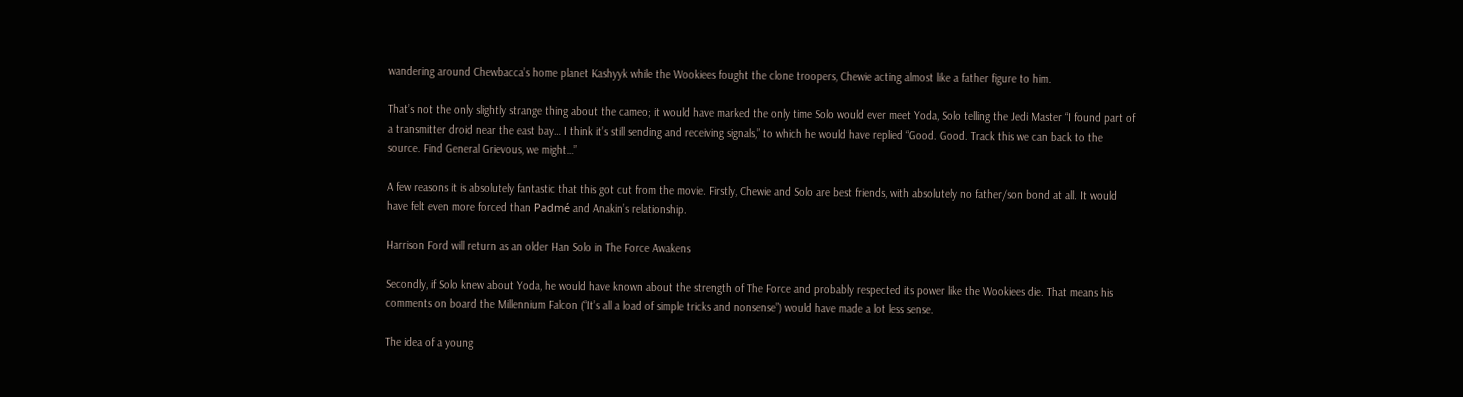wandering around Chewbacca’s home planet Kashyyk while the Wookiees fought the clone troopers, Chewie acting almost like a father figure to him.

That’s not the only slightly strange thing about the cameo; it would have marked the only time Solo would ever meet Yoda, Solo telling the Jedi Master “I found part of a transmitter droid near the east bay… I think it’s still sending and receiving signals,” to which he would have replied “Good. Good. Track this we can back to the source. Find General Grievous, we might…”

A few reasons it is absolutely fantastic that this got cut from the movie. Firstly, Chewie and Solo are best friends, with absolutely no father/son bond at all. It would have felt even more forced than Padmé and Anakin’s relationship.

Harrison Ford will return as an older Han Solo in The Force Awakens

Secondly, if Solo knew about Yoda, he would have known about the strength of The Force and probably respected its power like the Wookiees die. That means his comments on board the Millennium Falcon (“It’s all a load of simple tricks and nonsense”) would have made a lot less sense.

The idea of a young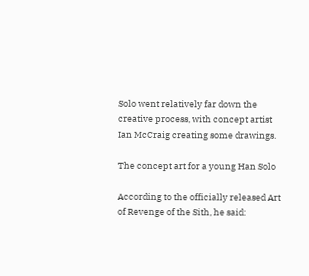Solo went relatively far down the creative process, with concept artist Ian McCraig creating some drawings.

The concept art for a young Han Solo

According to the officially released Art of Revenge of the Sith, he said: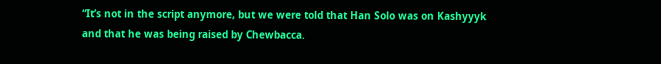“It’s not in the script anymore, but we were told that Han Solo was on Kashyyyk and that he was being raised by Chewbacca.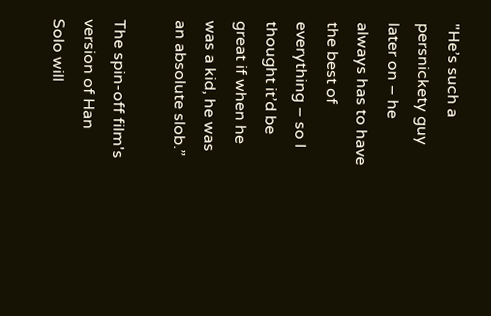"He’s such a persnickety guy later on – he always has to have the best of everything – so I thought it’d be great if when he was a kid, he was an absolute slob.”

The spin-off film's version of Han Solo will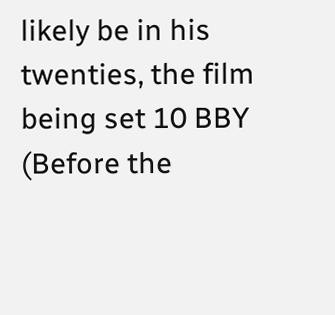likely be in his twenties, the film being set 10 BBY (Before the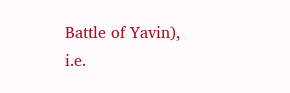Battle of Yavin), i.e.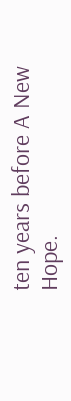ten years before A New Hope.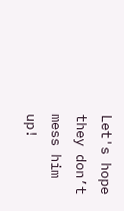Let's hope they don’t mess him up!